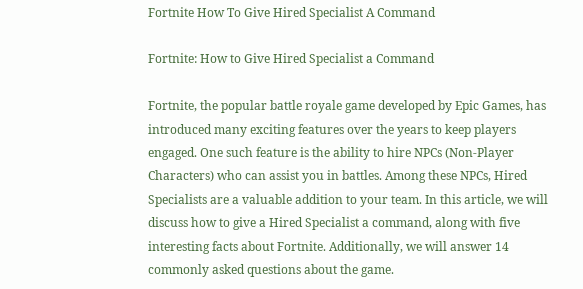Fortnite How To Give Hired Specialist A Command

Fortnite: How to Give Hired Specialist a Command

Fortnite, the popular battle royale game developed by Epic Games, has introduced many exciting features over the years to keep players engaged. One such feature is the ability to hire NPCs (Non-Player Characters) who can assist you in battles. Among these NPCs, Hired Specialists are a valuable addition to your team. In this article, we will discuss how to give a Hired Specialist a command, along with five interesting facts about Fortnite. Additionally, we will answer 14 commonly asked questions about the game.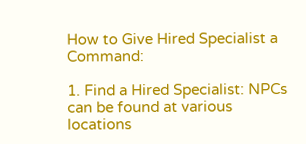How to Give Hired Specialist a Command:

1. Find a Hired Specialist: NPCs can be found at various locations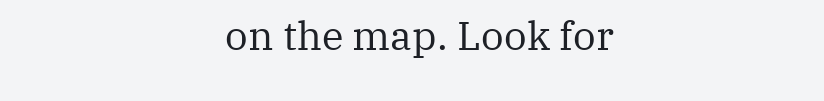on the map. Look for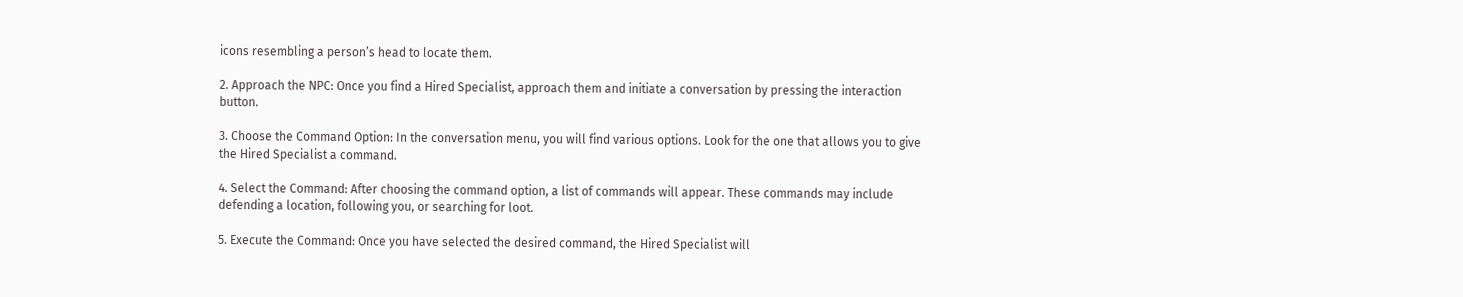icons resembling a person’s head to locate them.

2. Approach the NPC: Once you find a Hired Specialist, approach them and initiate a conversation by pressing the interaction button.

3. Choose the Command Option: In the conversation menu, you will find various options. Look for the one that allows you to give the Hired Specialist a command.

4. Select the Command: After choosing the command option, a list of commands will appear. These commands may include defending a location, following you, or searching for loot.

5. Execute the Command: Once you have selected the desired command, the Hired Specialist will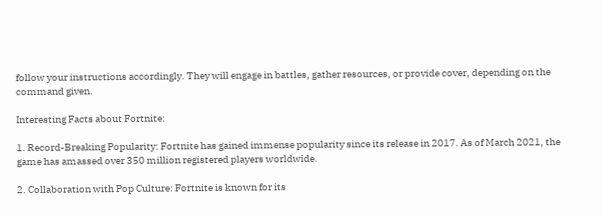follow your instructions accordingly. They will engage in battles, gather resources, or provide cover, depending on the command given.

Interesting Facts about Fortnite:

1. Record-Breaking Popularity: Fortnite has gained immense popularity since its release in 2017. As of March 2021, the game has amassed over 350 million registered players worldwide.

2. Collaboration with Pop Culture: Fortnite is known for its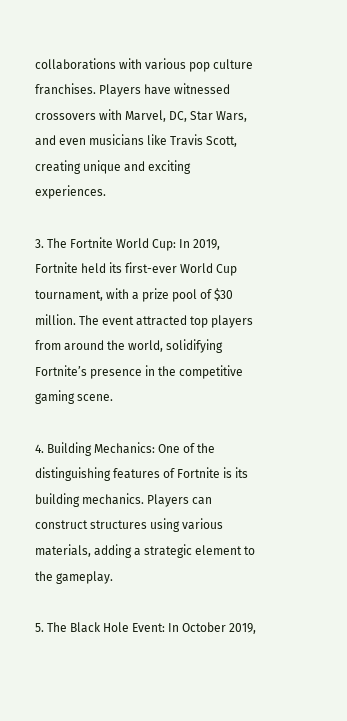collaborations with various pop culture franchises. Players have witnessed crossovers with Marvel, DC, Star Wars, and even musicians like Travis Scott, creating unique and exciting experiences.

3. The Fortnite World Cup: In 2019, Fortnite held its first-ever World Cup tournament, with a prize pool of $30 million. The event attracted top players from around the world, solidifying Fortnite’s presence in the competitive gaming scene.

4. Building Mechanics: One of the distinguishing features of Fortnite is its building mechanics. Players can construct structures using various materials, adding a strategic element to the gameplay.

5. The Black Hole Event: In October 2019,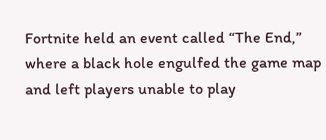Fortnite held an event called “The End,” where a black hole engulfed the game map and left players unable to play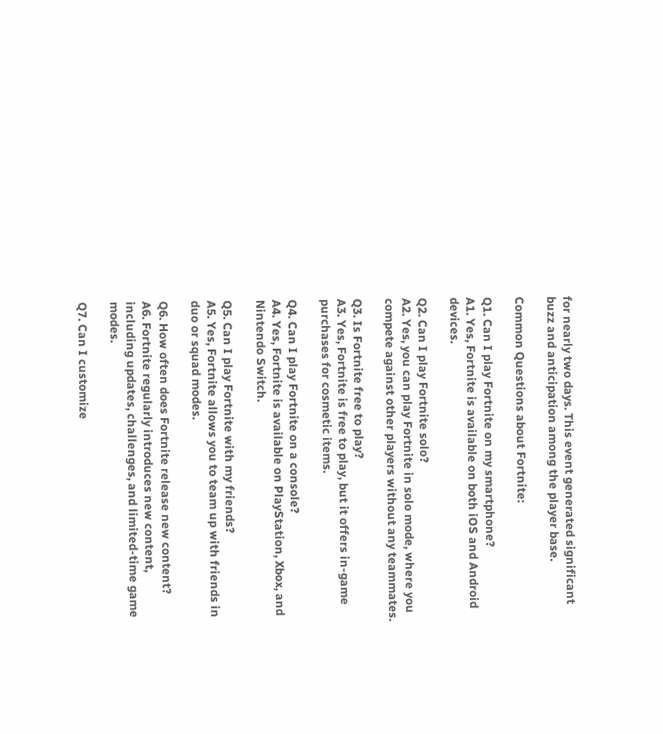for nearly two days. This event generated significant buzz and anticipation among the player base.

Common Questions about Fortnite:

Q1. Can I play Fortnite on my smartphone?
A1. Yes, Fortnite is available on both iOS and Android devices.

Q2. Can I play Fortnite solo?
A2. Yes, you can play Fortnite in solo mode, where you compete against other players without any teammates.

Q3. Is Fortnite free to play?
A3. Yes, Fortnite is free to play, but it offers in-game purchases for cosmetic items.

Q4. Can I play Fortnite on a console?
A4. Yes, Fortnite is available on PlayStation, Xbox, and Nintendo Switch.

Q5. Can I play Fortnite with my friends?
A5. Yes, Fortnite allows you to team up with friends in duo or squad modes.

Q6. How often does Fortnite release new content?
A6. Fortnite regularly introduces new content, including updates, challenges, and limited-time game modes.

Q7. Can I customize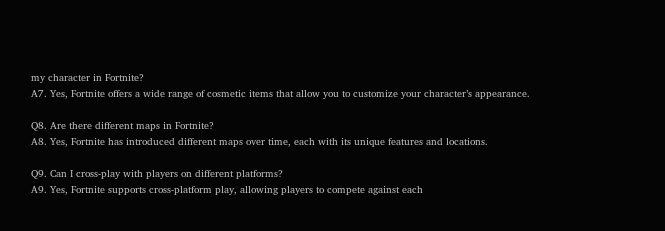my character in Fortnite?
A7. Yes, Fortnite offers a wide range of cosmetic items that allow you to customize your character’s appearance.

Q8. Are there different maps in Fortnite?
A8. Yes, Fortnite has introduced different maps over time, each with its unique features and locations.

Q9. Can I cross-play with players on different platforms?
A9. Yes, Fortnite supports cross-platform play, allowing players to compete against each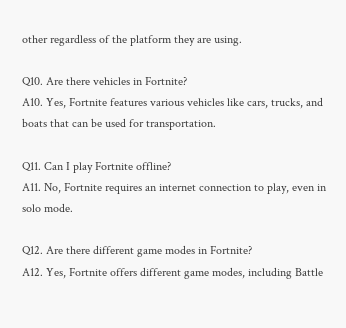other regardless of the platform they are using.

Q10. Are there vehicles in Fortnite?
A10. Yes, Fortnite features various vehicles like cars, trucks, and boats that can be used for transportation.

Q11. Can I play Fortnite offline?
A11. No, Fortnite requires an internet connection to play, even in solo mode.

Q12. Are there different game modes in Fortnite?
A12. Yes, Fortnite offers different game modes, including Battle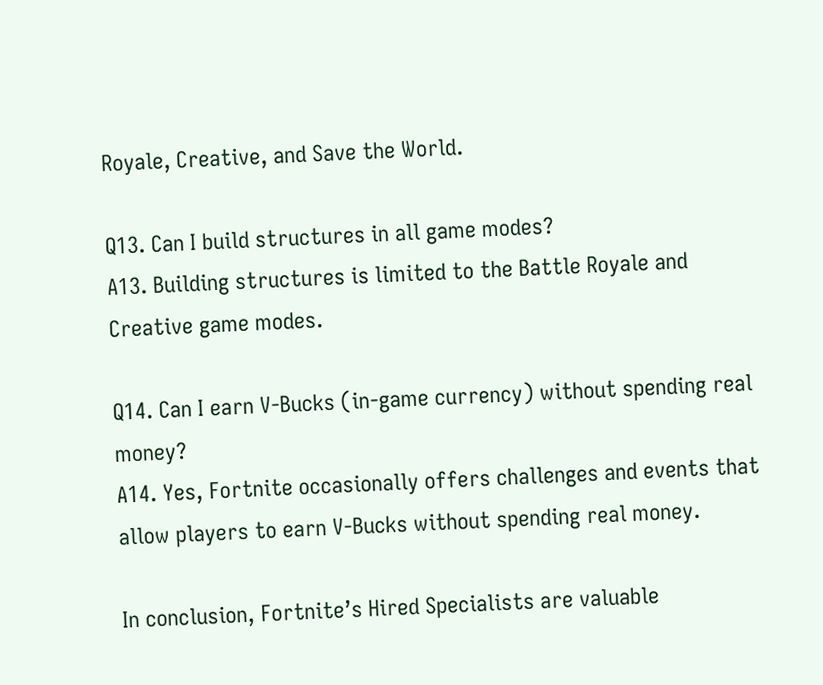Royale, Creative, and Save the World.

Q13. Can I build structures in all game modes?
A13. Building structures is limited to the Battle Royale and Creative game modes.

Q14. Can I earn V-Bucks (in-game currency) without spending real money?
A14. Yes, Fortnite occasionally offers challenges and events that allow players to earn V-Bucks without spending real money.

In conclusion, Fortnite’s Hired Specialists are valuable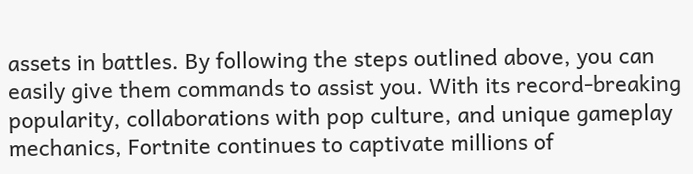assets in battles. By following the steps outlined above, you can easily give them commands to assist you. With its record-breaking popularity, collaborations with pop culture, and unique gameplay mechanics, Fortnite continues to captivate millions of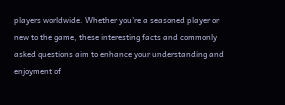players worldwide. Whether you’re a seasoned player or new to the game, these interesting facts and commonly asked questions aim to enhance your understanding and enjoyment of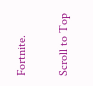Fortnite.

Scroll to Top